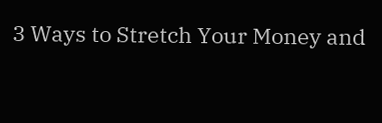3 Ways to Stretch Your Money and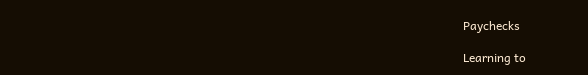Paychecks

Learning to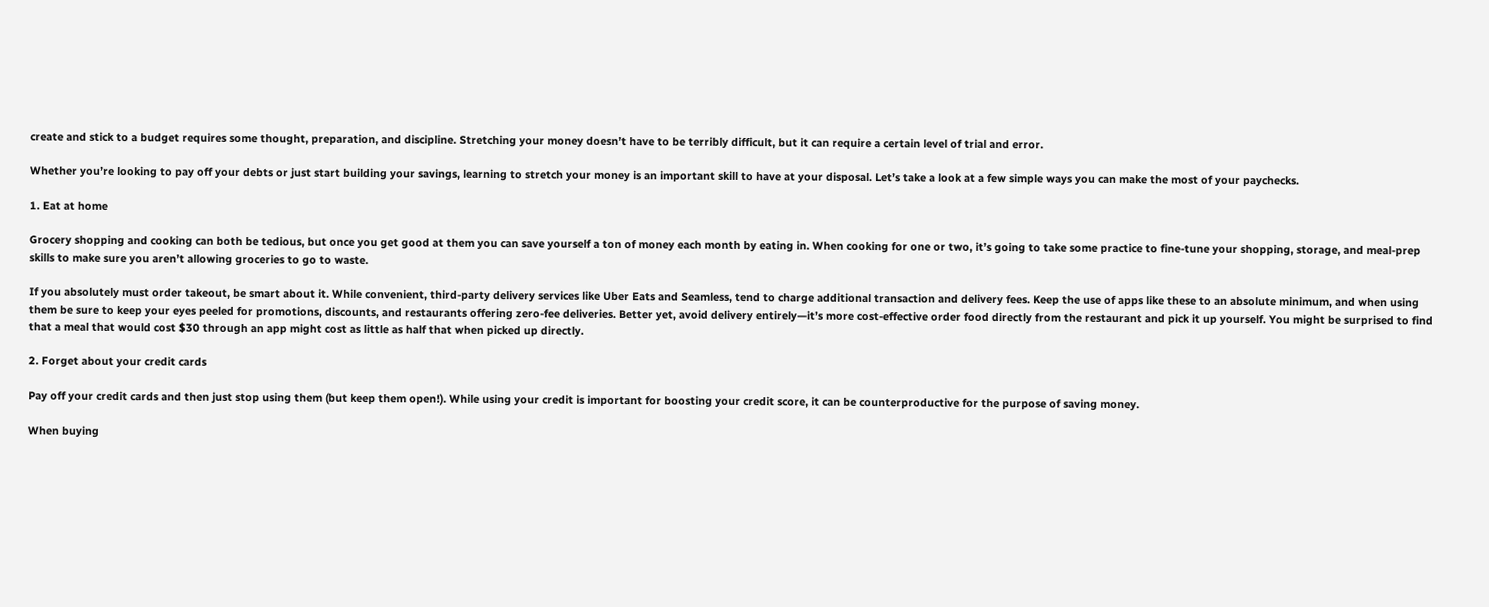create and stick to a budget requires some thought, preparation, and discipline. Stretching your money doesn’t have to be terribly difficult, but it can require a certain level of trial and error.

Whether you’re looking to pay off your debts or just start building your savings, learning to stretch your money is an important skill to have at your disposal. Let’s take a look at a few simple ways you can make the most of your paychecks.

1. Eat at home

Grocery shopping and cooking can both be tedious, but once you get good at them you can save yourself a ton of money each month by eating in. When cooking for one or two, it’s going to take some practice to fine-tune your shopping, storage, and meal-prep skills to make sure you aren’t allowing groceries to go to waste.

If you absolutely must order takeout, be smart about it. While convenient, third-party delivery services like Uber Eats and Seamless, tend to charge additional transaction and delivery fees. Keep the use of apps like these to an absolute minimum, and when using them be sure to keep your eyes peeled for promotions, discounts, and restaurants offering zero-fee deliveries. Better yet, avoid delivery entirely—it’s more cost-effective order food directly from the restaurant and pick it up yourself. You might be surprised to find that a meal that would cost $30 through an app might cost as little as half that when picked up directly.

2. Forget about your credit cards

Pay off your credit cards and then just stop using them (but keep them open!). While using your credit is important for boosting your credit score, it can be counterproductive for the purpose of saving money.

When buying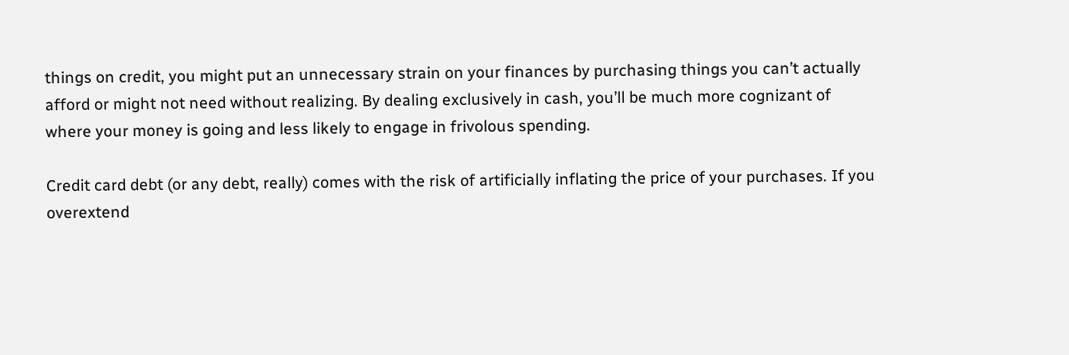things on credit, you might put an unnecessary strain on your finances by purchasing things you can’t actually afford or might not need without realizing. By dealing exclusively in cash, you’ll be much more cognizant of where your money is going and less likely to engage in frivolous spending.

Credit card debt (or any debt, really) comes with the risk of artificially inflating the price of your purchases. If you overextend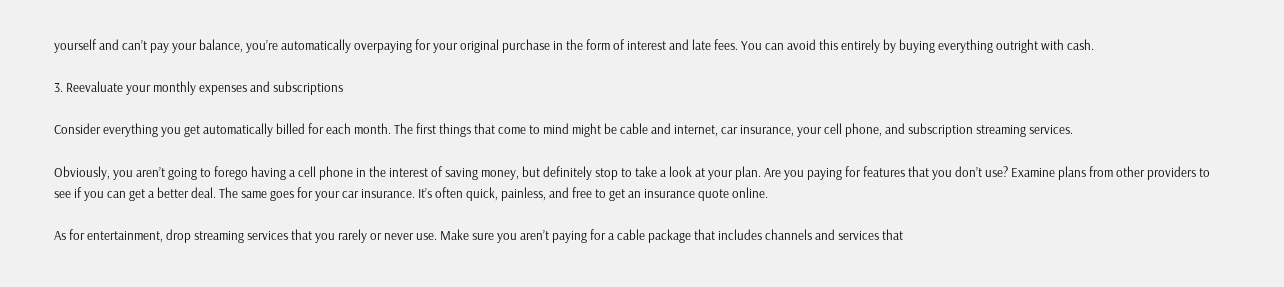yourself and can’t pay your balance, you’re automatically overpaying for your original purchase in the form of interest and late fees. You can avoid this entirely by buying everything outright with cash.

3. Reevaluate your monthly expenses and subscriptions

Consider everything you get automatically billed for each month. The first things that come to mind might be cable and internet, car insurance, your cell phone, and subscription streaming services.

Obviously, you aren’t going to forego having a cell phone in the interest of saving money, but definitely stop to take a look at your plan. Are you paying for features that you don’t use? Examine plans from other providers to see if you can get a better deal. The same goes for your car insurance. It’s often quick, painless, and free to get an insurance quote online.

As for entertainment, drop streaming services that you rarely or never use. Make sure you aren’t paying for a cable package that includes channels and services that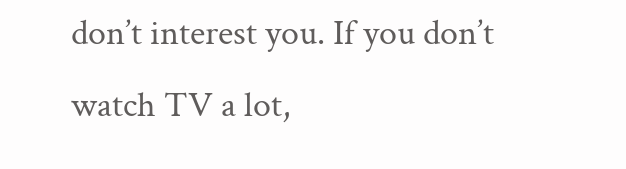don’t interest you. If you don’t watch TV a lot,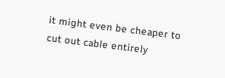it might even be cheaper to cut out cable entirely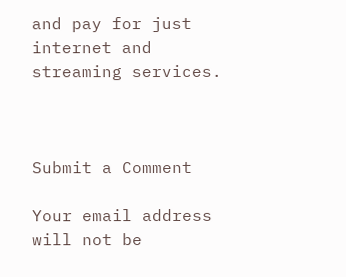and pay for just internet and streaming services.



Submit a Comment

Your email address will not be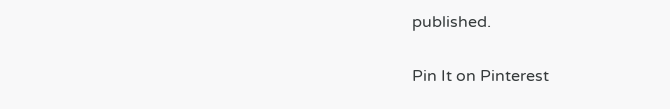published.

Pin It on Pinterest